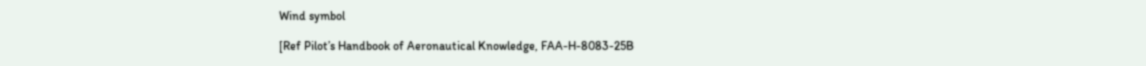Wind symbol

[Ref Pilot’s Handbook of Aeronautical Knowledge, FAA-H-8083-25B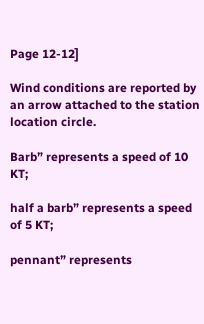Page 12-12]

Wind conditions are reported by an arrow attached to the station location circle.

Barb” represents a speed of 10 KT;

half a barb” represents a speed of 5 KT;

pennant” represents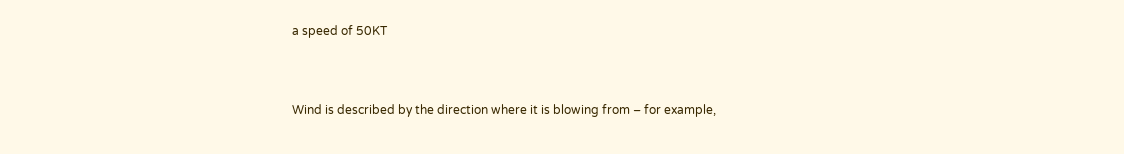a speed of 50KT



Wind is described by the direction where it is blowing from – for example,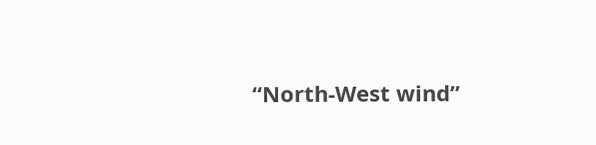“North-West wind”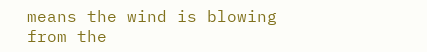means the wind is blowing from the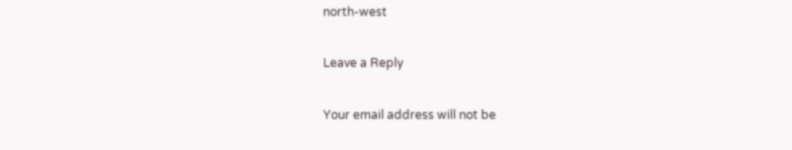north-west

Leave a Reply

Your email address will not be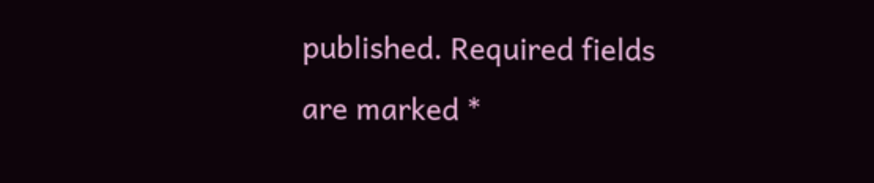published. Required fields are marked *